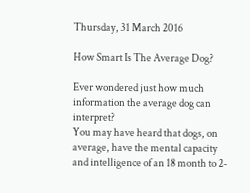Thursday, 31 March 2016

How Smart Is The Average Dog?

Ever wondered just how much information the average dog can interpret?
You may have heard that dogs, on average, have the mental capacity and intelligence of an 18 month to 2-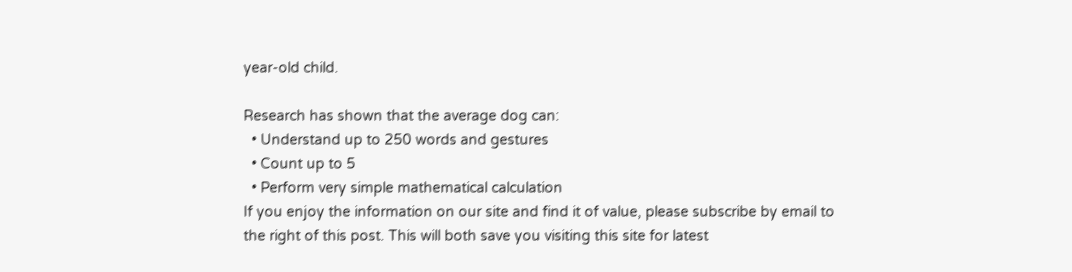year-old child.

Research has shown that the average dog can:
  • Understand up to 250 words and gestures
  • Count up to 5
  • Perform very simple mathematical calculation
If you enjoy the information on our site and find it of value, please subscribe by email to the right of this post. This will both save you visiting this site for latest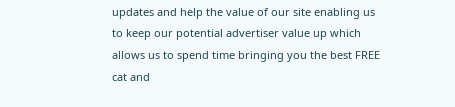updates and help the value of our site enabling us to keep our potential advertiser value up which allows us to spend time bringing you the best FREE cat and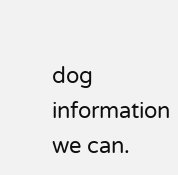dog information we can.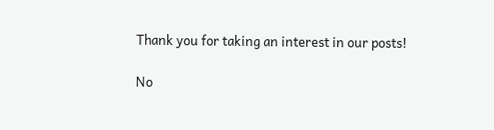Thank you for taking an interest in our posts!

No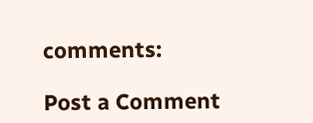comments:

Post a Comment